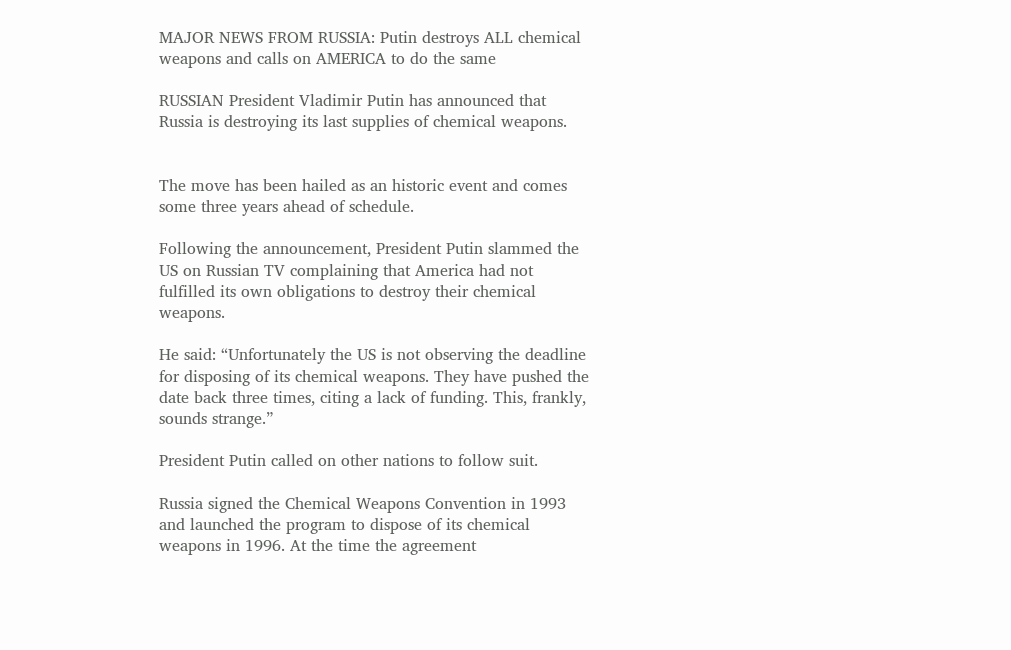MAJOR NEWS FROM RUSSIA: Putin destroys ALL chemical weapons and calls on AMERICA to do the same

RUSSIAN President Vladimir Putin has announced that Russia is destroying its last supplies of chemical weapons.


The move has been hailed as an historic event and comes some three years ahead of schedule.

Following the announcement, President Putin slammed the US on Russian TV complaining that America had not fulfilled its own obligations to destroy their chemical weapons.

He said: “Unfortunately the US is not observing the deadline for disposing of its chemical weapons. They have pushed the date back three times, citing a lack of funding. This, frankly, sounds strange.”

President Putin called on other nations to follow suit.

Russia signed the Chemical Weapons Convention in 1993 and launched the program to dispose of its chemical weapons in 1996. At the time the agreement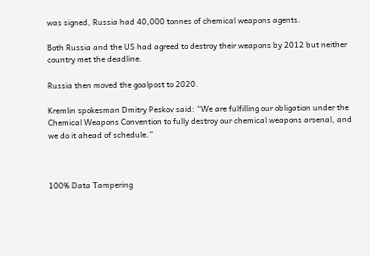was signed, Russia had 40,000 tonnes of chemical weapons agents.

Both Russia and the US had agreed to destroy their weapons by 2012 but neither country met the deadline.

Russia then moved the goalpost to 2020.

Kremlin spokesman Dmitry Peskov said: “We are fulfilling our obligation under the Chemical Weapons Convention to fully destroy our chemical weapons arsenal, and we do it ahead of schedule.”



100% Data Tampering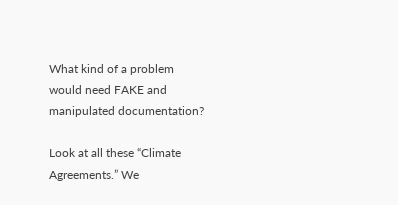What kind of a problem would need FAKE and manipulated documentation?

Look at all these “Climate Agreements.” We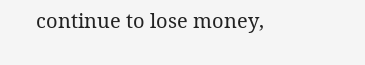continue to lose money,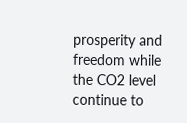prosperity and freedom while the CO2 level continue to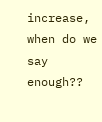increase, when do we say enough??